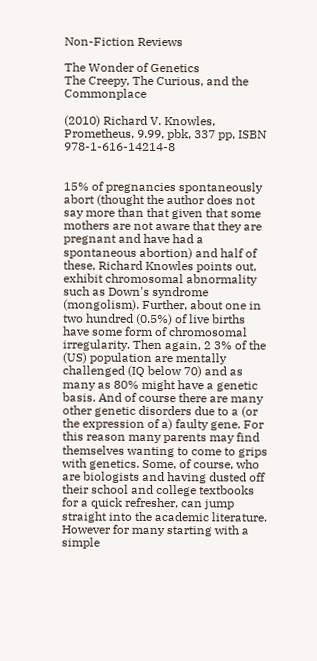Non-Fiction Reviews

The Wonder of Genetics
The Creepy, The Curious, and the Commonplace

(2010) Richard V. Knowles, Prometheus, 9.99, pbk, 337 pp, ISBN 978-1-616-14214-8


15% of pregnancies spontaneously abort (thought the author does not say more than that given that some mothers are not aware that they are pregnant and have had a spontaneous abortion) and half of these, Richard Knowles points out, exhibit chromosomal abnormality such as Down's syndrome (mongolism). Further, about one in two hundred (0.5%) of live births have some form of chromosomal irregularity. Then again, 2 3% of the (US) population are mentally challenged (IQ below 70) and as many as 80% might have a genetic basis. And of course there are many other genetic disorders due to a (or the expression of a) faulty gene. For this reason many parents may find themselves wanting to come to grips with genetics. Some, of course, who are biologists and having dusted off their school and college textbooks for a quick refresher, can jump straight into the academic literature. However for many starting with a simple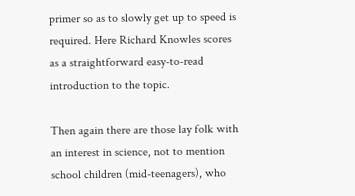primer so as to slowly get up to speed is required. Here Richard Knowles scores as a straightforward easy-to-read introduction to the topic.

Then again there are those lay folk with an interest in science, not to mention school children (mid-teenagers), who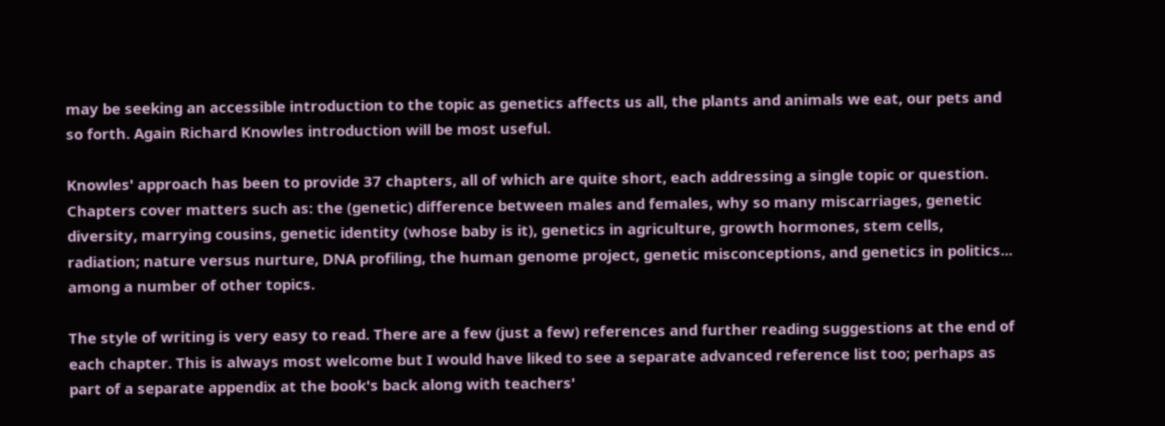may be seeking an accessible introduction to the topic as genetics affects us all, the plants and animals we eat, our pets and so forth. Again Richard Knowles introduction will be most useful.

Knowles' approach has been to provide 37 chapters, all of which are quite short, each addressing a single topic or question. Chapters cover matters such as: the (genetic) difference between males and females, why so many miscarriages, genetic diversity, marrying cousins, genetic identity (whose baby is it), genetics in agriculture, growth hormones, stem cells, radiation; nature versus nurture, DNA profiling, the human genome project, genetic misconceptions, and genetics in politics... among a number of other topics.

The style of writing is very easy to read. There are a few (just a few) references and further reading suggestions at the end of each chapter. This is always most welcome but I would have liked to see a separate advanced reference list too; perhaps as part of a separate appendix at the book's back along with teachers'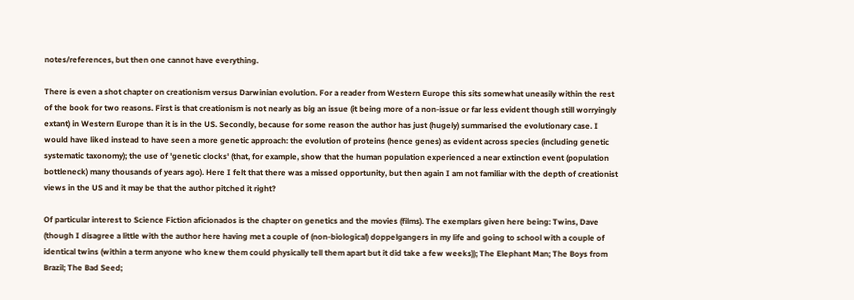notes/references, but then one cannot have everything.

There is even a shot chapter on creationism versus Darwinian evolution. For a reader from Western Europe this sits somewhat uneasily within the rest of the book for two reasons. First is that creationism is not nearly as big an issue (it being more of a non-issue or far less evident though still worryingly extant) in Western Europe than it is in the US. Secondly, because for some reason the author has just (hugely) summarised the evolutionary case. I would have liked instead to have seen a more genetic approach: the evolution of proteins (hence genes) as evident across species (including genetic systematic taxonomy); the use of 'genetic clocks' (that, for example, show that the human population experienced a near extinction event (population bottleneck) many thousands of years ago). Here I felt that there was a missed opportunity, but then again I am not familiar with the depth of creationist views in the US and it may be that the author pitched it right?

Of particular interest to Science Fiction aficionados is the chapter on genetics and the movies (films). The exemplars given here being: Twins, Dave (though I disagree a little with the author here having met a couple of (non-biological) doppelgangers in my life and going to school with a couple of identical twins (within a term anyone who knew them could physically tell them apart but it did take a few weeks)); The Elephant Man; The Boys from Brazil; The Bad Seed;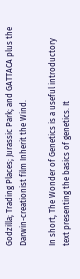Godzilla; Trading Places; Jurassic Park; and GATTACA plus the Darwin-creationist film Inherit the Wind.

In short, The Wonder of Genetics is a useful introductory text presenting the basics of genetics. It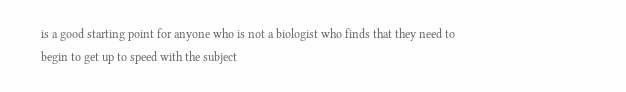is a good starting point for anyone who is not a biologist who finds that they need to begin to get up to speed with the subject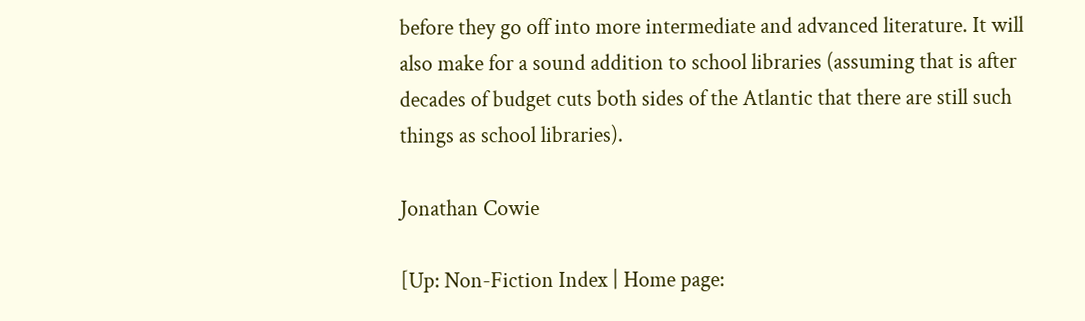before they go off into more intermediate and advanced literature. It will also make for a sound addition to school libraries (assuming that is after decades of budget cuts both sides of the Atlantic that there are still such things as school libraries).

Jonathan Cowie

[Up: Non-Fiction Index | Home page: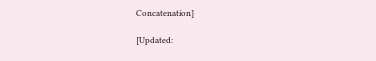Concatenation]

[Updated: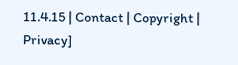11.4.15 | Contact | Copyright | Privacy]